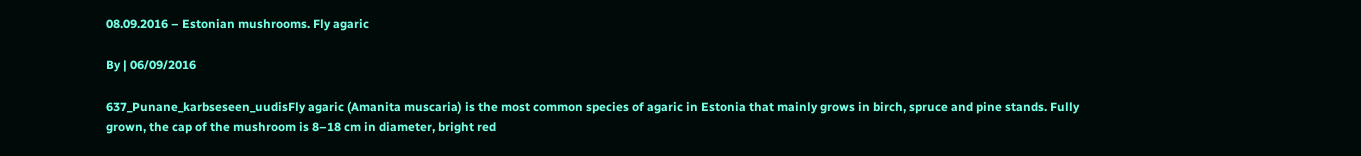08.09.2016 – Estonian mushrooms. Fly agaric

By | 06/09/2016

637_Punane_karbseseen_uudisFly agaric (Amanita muscaria) is the most common species of agaric in Estonia that mainly grows in birch, spruce and pine stands. Fully grown, the cap of the mushroom is 8–18 cm in diameter, bright red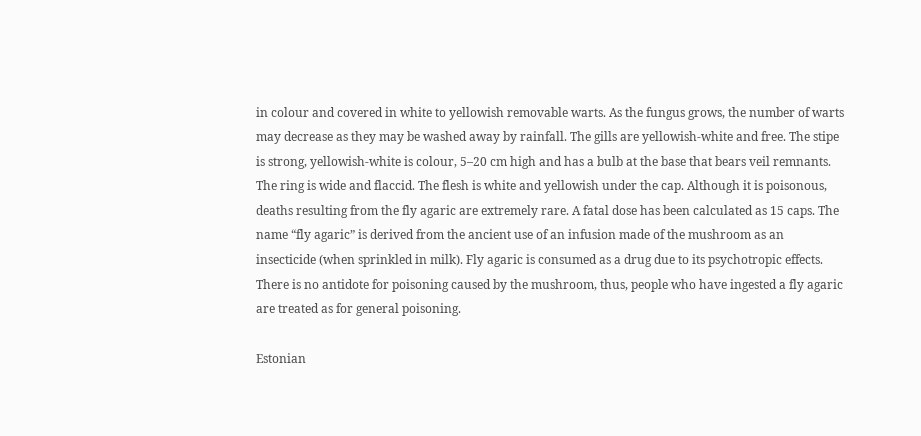in colour and covered in white to yellowish removable warts. As the fungus grows, the number of warts may decrease as they may be washed away by rainfall. The gills are yellowish-white and free. The stipe is strong, yellowish-white is colour, 5–20 cm high and has a bulb at the base that bears veil remnants. The ring is wide and flaccid. The flesh is white and yellowish under the cap. Although it is poisonous, deaths resulting from the fly agaric are extremely rare. A fatal dose has been calculated as 15 caps. The name “fly agaric” is derived from the ancient use of an infusion made of the mushroom as an insecticide (when sprinkled in milk). Fly agaric is consumed as a drug due to its psychotropic effects. There is no antidote for poisoning caused by the mushroom, thus, people who have ingested a fly agaric are treated as for general poisoning.

Estonian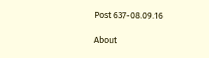Post 637-08.09.16

About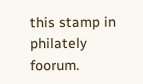this stamp in philately foorum.